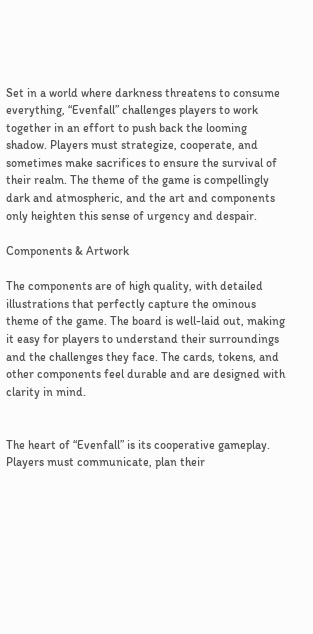Set in a world where darkness threatens to consume everything, “Evenfall” challenges players to work together in an effort to push back the looming shadow. Players must strategize, cooperate, and sometimes make sacrifices to ensure the survival of their realm. The theme of the game is compellingly dark and atmospheric, and the art and components only heighten this sense of urgency and despair.

Components & Artwork

The components are of high quality, with detailed illustrations that perfectly capture the ominous theme of the game. The board is well-laid out, making it easy for players to understand their surroundings and the challenges they face. The cards, tokens, and other components feel durable and are designed with clarity in mind.


The heart of “Evenfall” is its cooperative gameplay. Players must communicate, plan their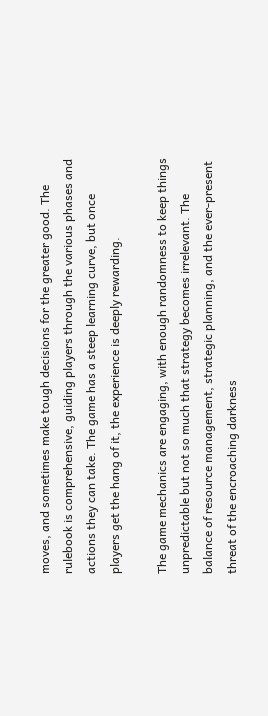moves, and sometimes make tough decisions for the greater good. The rulebook is comprehensive, guiding players through the various phases and actions they can take. The game has a steep learning curve, but once players get the hang of it, the experience is deeply rewarding.

The game mechanics are engaging, with enough randomness to keep things unpredictable but not so much that strategy becomes irrelevant. The balance of resource management, strategic planning, and the ever-present threat of the encroaching darkness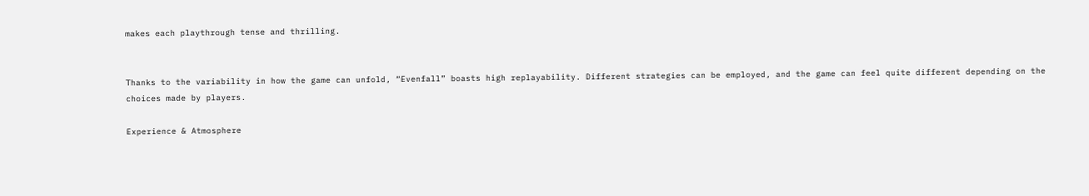makes each playthrough tense and thrilling.


Thanks to the variability in how the game can unfold, “Evenfall” boasts high replayability. Different strategies can be employed, and the game can feel quite different depending on the choices made by players.

Experience & Atmosphere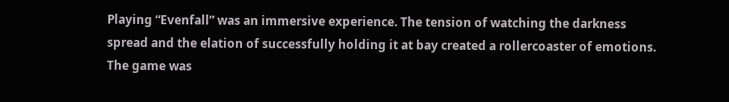Playing “Evenfall” was an immersive experience. The tension of watching the darkness spread and the elation of successfully holding it at bay created a rollercoaster of emotions. The game was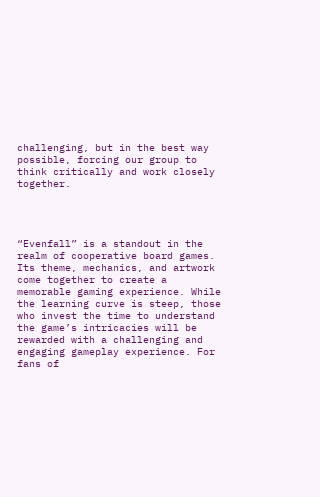challenging, but in the best way possible, forcing our group to think critically and work closely together.




“Evenfall” is a standout in the realm of cooperative board games. Its theme, mechanics, and artwork come together to create a memorable gaming experience. While the learning curve is steep, those who invest the time to understand the game’s intricacies will be rewarded with a challenging and engaging gameplay experience. For fans of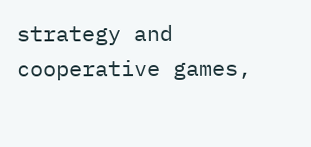strategy and cooperative games,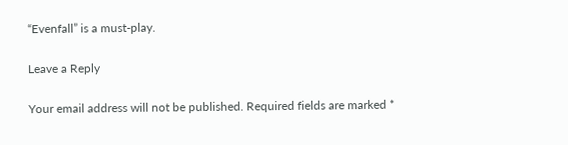“Evenfall” is a must-play.

Leave a Reply

Your email address will not be published. Required fields are marked *